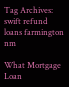Tag Archives: swift refund loans farmington nm

What Mortgage Loan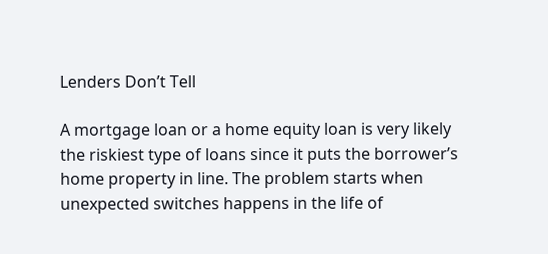Lenders Don’t Tell

A mortgage loan or a home equity loan is very likely the riskiest type of loans since it puts the borrower’s home property in line. The problem starts when unexpected switches happens in the life of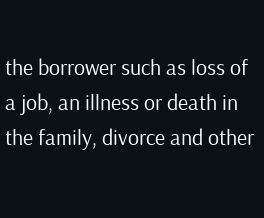the borrower such as loss of a job, an illness or death in the family, divorce and other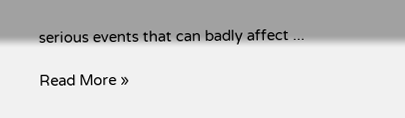serious events that can badly affect ...

Read More »